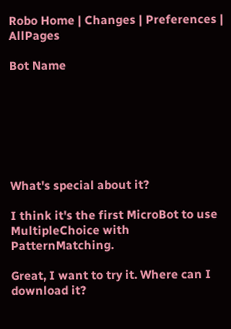Robo Home | Changes | Preferences | AllPages

Bot Name







What's special about it?

I think it's the first MicroBot to use MultipleChoice with PatternMatching.

Great, I want to try it. Where can I download it?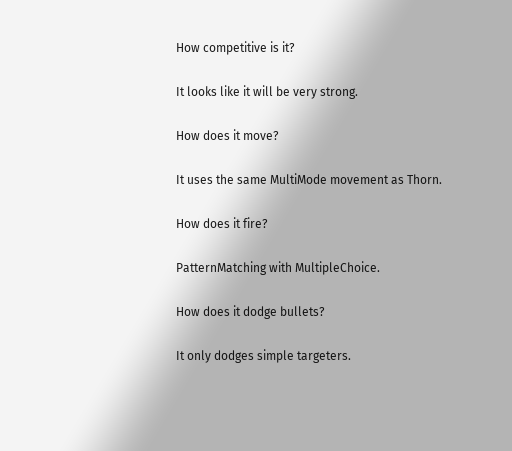How competitive is it?

It looks like it will be very strong.

How does it move?

It uses the same MultiMode movement as Thorn.

How does it fire?

PatternMatching with MultipleChoice.

How does it dodge bullets?

It only dodges simple targeters.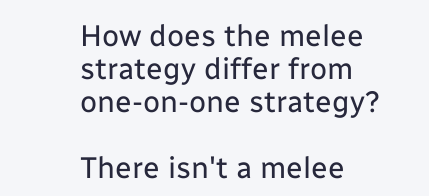How does the melee strategy differ from one-on-one strategy?

There isn't a melee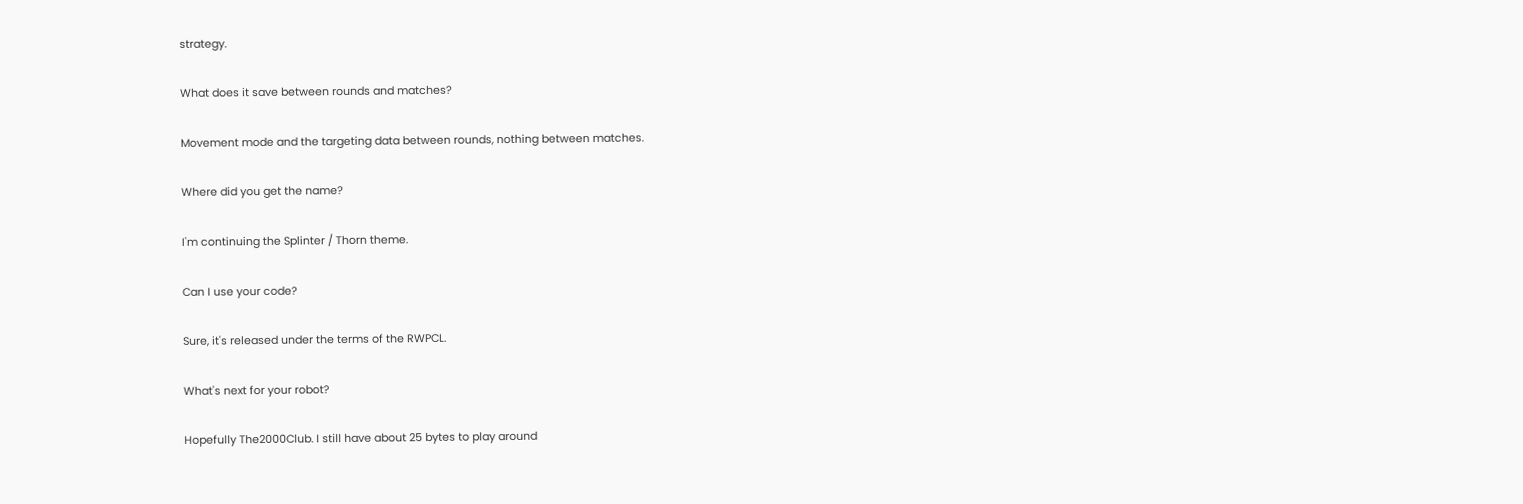strategy.

What does it save between rounds and matches?

Movement mode and the targeting data between rounds, nothing between matches.

Where did you get the name?

I'm continuing the Splinter / Thorn theme.

Can I use your code?

Sure, it's released under the terms of the RWPCL.

What's next for your robot?

Hopefully The2000Club. I still have about 25 bytes to play around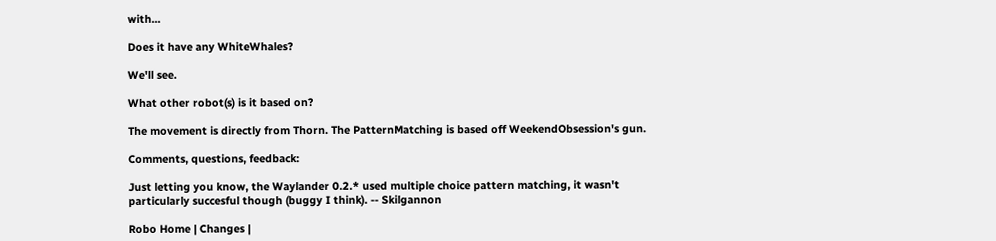with...

Does it have any WhiteWhales?

We'll see.

What other robot(s) is it based on?

The movement is directly from Thorn. The PatternMatching is based off WeekendObsession's gun.

Comments, questions, feedback:

Just letting you know, the Waylander 0.2.* used multiple choice pattern matching, it wasn't particularly succesful though (buggy I think). -- Skilgannon

Robo Home | Changes |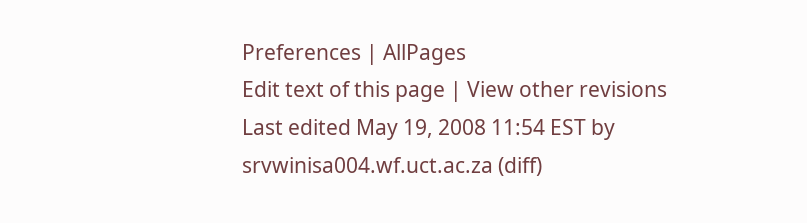Preferences | AllPages
Edit text of this page | View other revisions
Last edited May 19, 2008 11:54 EST by srvwinisa004.wf.uct.ac.za (diff)